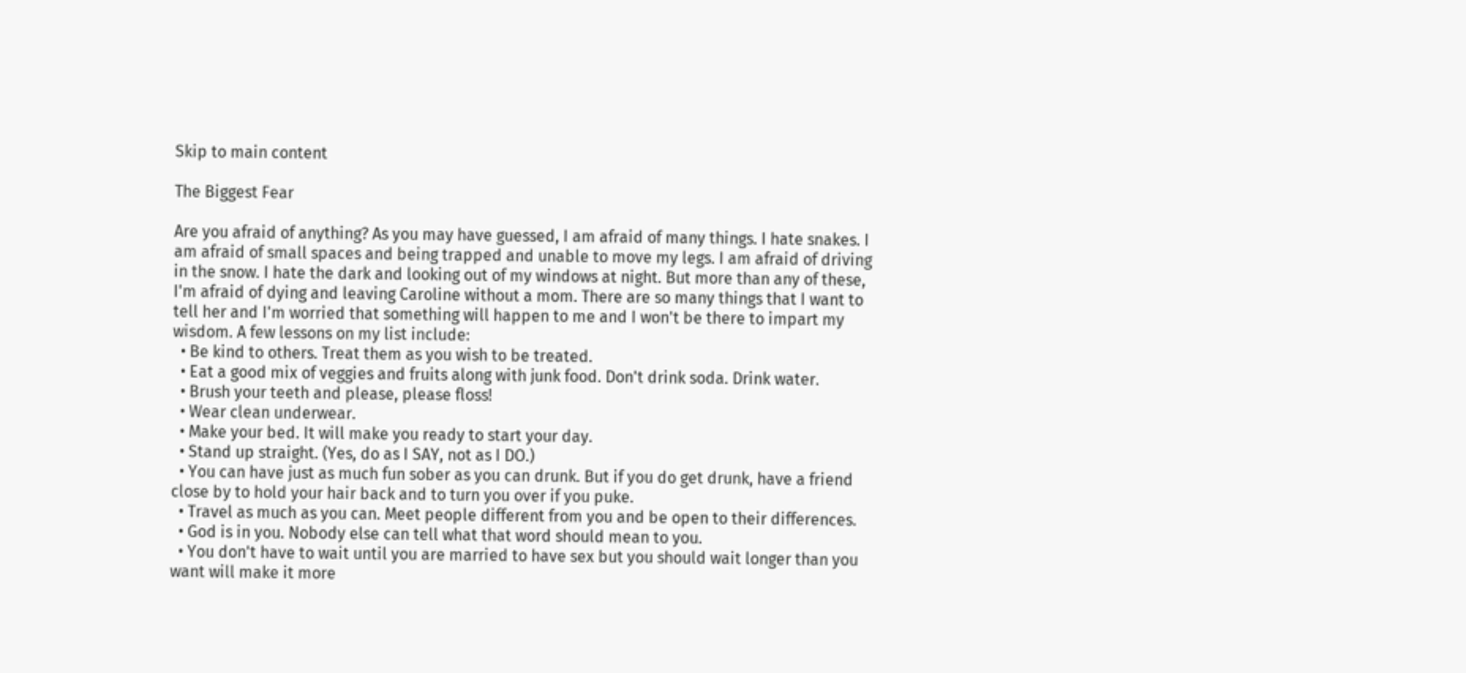Skip to main content

The Biggest Fear

Are you afraid of anything? As you may have guessed, I am afraid of many things. I hate snakes. I am afraid of small spaces and being trapped and unable to move my legs. I am afraid of driving in the snow. I hate the dark and looking out of my windows at night. But more than any of these, I'm afraid of dying and leaving Caroline without a mom. There are so many things that I want to tell her and I'm worried that something will happen to me and I won't be there to impart my wisdom. A few lessons on my list include:
  • Be kind to others. Treat them as you wish to be treated.
  • Eat a good mix of veggies and fruits along with junk food. Don't drink soda. Drink water.
  • Brush your teeth and please, please floss!
  • Wear clean underwear.
  • Make your bed. It will make you ready to start your day.
  • Stand up straight. (Yes, do as I SAY, not as I DO.)
  • You can have just as much fun sober as you can drunk. But if you do get drunk, have a friend close by to hold your hair back and to turn you over if you puke.
  • Travel as much as you can. Meet people different from you and be open to their differences.
  • God is in you. Nobody else can tell what that word should mean to you.
  • You don't have to wait until you are married to have sex but you should wait longer than you want will make it more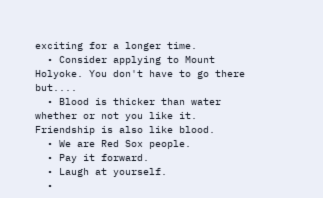exciting for a longer time.
  • Consider applying to Mount Holyoke. You don't have to go there but....
  • Blood is thicker than water whether or not you like it. Friendship is also like blood.
  • We are Red Sox people.
  • Pay it forward.
  • Laugh at yourself.
  •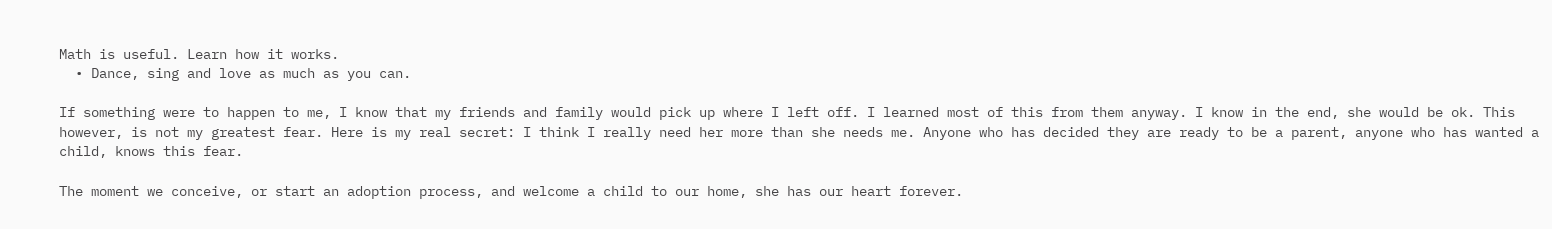Math is useful. Learn how it works.
  • Dance, sing and love as much as you can.

If something were to happen to me, I know that my friends and family would pick up where I left off. I learned most of this from them anyway. I know in the end, she would be ok. This however, is not my greatest fear. Here is my real secret: I think I really need her more than she needs me. Anyone who has decided they are ready to be a parent, anyone who has wanted a child, knows this fear.

The moment we conceive, or start an adoption process, and welcome a child to our home, she has our heart forever.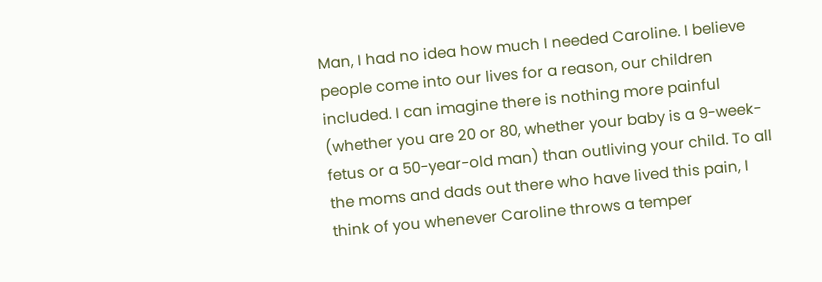Man, I had no idea how much I needed Caroline. I believe people come into our lives for a reason, our children included. I can imagine there is nothing more painful (whether you are 20 or 80, whether your baby is a 9-week-fetus or a 50-year-old man) than outliving your child. To all the moms and dads out there who have lived this pain, I think of you whenever Caroline throws a temper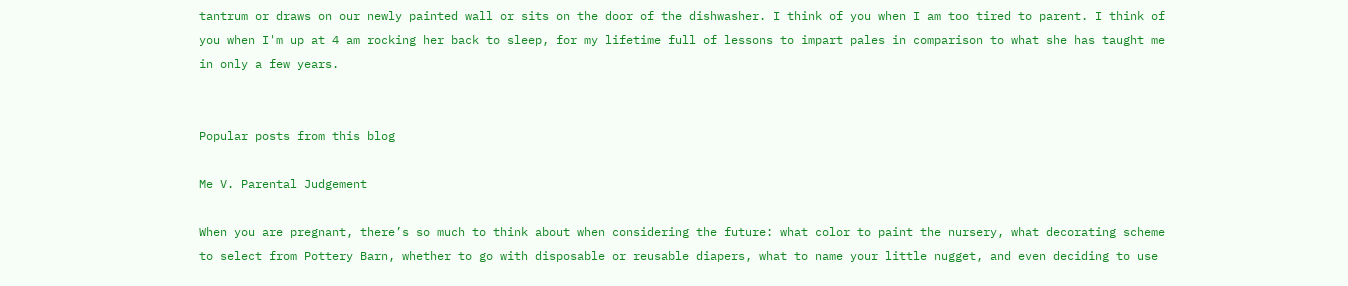tantrum or draws on our newly painted wall or sits on the door of the dishwasher. I think of you when I am too tired to parent. I think of you when I'm up at 4 am rocking her back to sleep, for my lifetime full of lessons to impart pales in comparison to what she has taught me in only a few years.


Popular posts from this blog

Me V. Parental Judgement

When you are pregnant, there’s so much to think about when considering the future: what color to paint the nursery, what decorating scheme to select from Pottery Barn, whether to go with disposable or reusable diapers, what to name your little nugget, and even deciding to use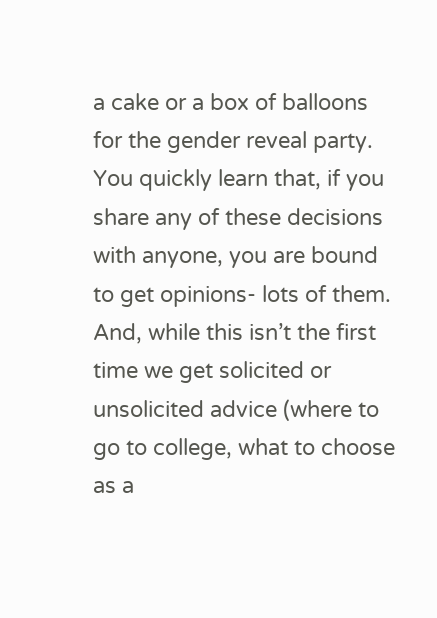a cake or a box of balloons for the gender reveal party. You quickly learn that, if you share any of these decisions with anyone, you are bound to get opinions- lots of them. And, while this isn’t the first time we get solicited or unsolicited advice (where to go to college, what to choose as a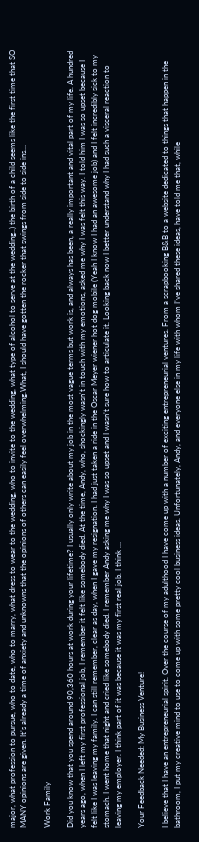major, what profession to pursue, who to date, who to marry, what dress to wear to the wedding, who to invite to the wedding, what type of alcohol to serve at the wedding..) the birth of a child seems like the first time that SO MANY opinions are given. It’s already a time of anxiety and unknowns that the opinions of others can easily feel overwhelming.What, I should have gotten the rocker that swings from side to side ins…

Work Family

Did you know that you spend around 90,360 hours at work during your lifetime? I usually only write about my job in the most vague terms but work is, and always has been, a really important and vital part of my life. A hundred years ago, when I left my first professional job, I remember it felt like somebody died. At the time, Andy, who, shockingly wasn't in touch with my emotions, asked me why I was felt this way. I told him I was so upset because I felt like I was leaving my family. I can still remember, clear as day, when I gave my resignation. I had just taken a ride in the Oscar Meyer wiener hot dog mobile (Yeah I know I had an awesome job) and I felt incredibly sick to my stomach. I went home that night and cried like somebody died. I remember Andy asking me why I was so upset and I wasn’t sure how to articulate it. Looking back now I better understand why I had such a visceral reaction to leaving my employer. I think part of it was because it was my first real job. I think …

Your Feedback Needed: My Business Venture!

I believe that I have an entrepreneurial spirit. Over the course of my adulthood I have come up with a number of exciting entrepreneurial ventures. From a scrapbooking B&B to a website dedicated to things that happen in the bathroom, I put my creative mind to use to come up with some pretty cool business ideas. Unfortunately, Andy, and everyone else in my life with whom I’ve shared these ideas, have told me that, while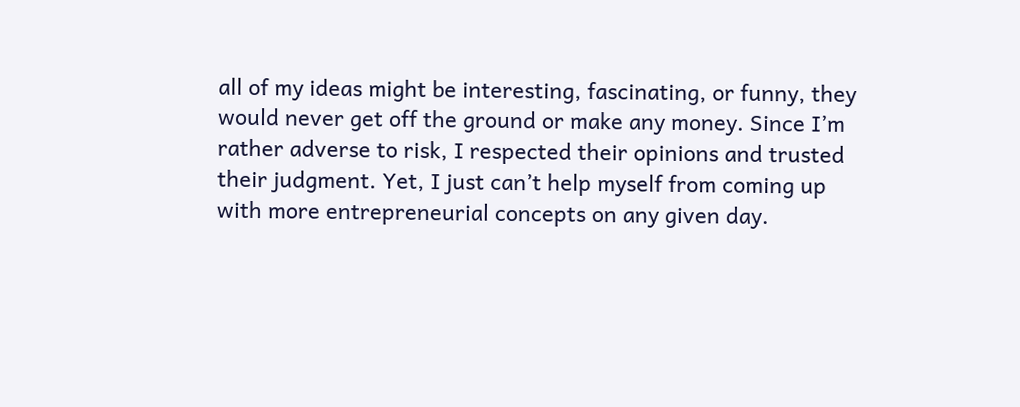all of my ideas might be interesting, fascinating, or funny, they would never get off the ground or make any money. Since I’m rather adverse to risk, I respected their opinions and trusted their judgment. Yet, I just can’t help myself from coming up with more entrepreneurial concepts on any given day.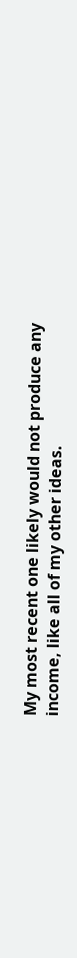My most recent one likely would not produce any income, like all of my other ideas.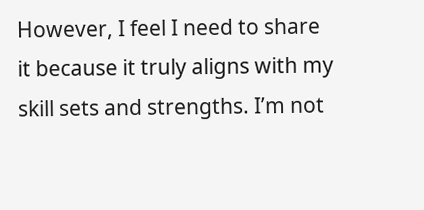However, I feel I need to share it because it truly aligns with my skill sets and strengths. I’m not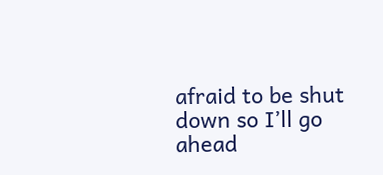afraid to be shut down so I’ll go ahead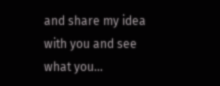and share my idea with you and see what you…